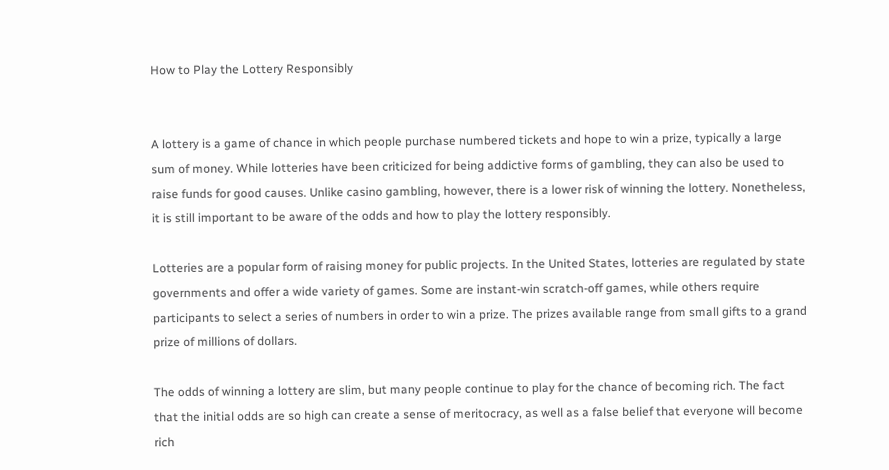How to Play the Lottery Responsibly


A lottery is a game of chance in which people purchase numbered tickets and hope to win a prize, typically a large sum of money. While lotteries have been criticized for being addictive forms of gambling, they can also be used to raise funds for good causes. Unlike casino gambling, however, there is a lower risk of winning the lottery. Nonetheless, it is still important to be aware of the odds and how to play the lottery responsibly.

Lotteries are a popular form of raising money for public projects. In the United States, lotteries are regulated by state governments and offer a wide variety of games. Some are instant-win scratch-off games, while others require participants to select a series of numbers in order to win a prize. The prizes available range from small gifts to a grand prize of millions of dollars.

The odds of winning a lottery are slim, but many people continue to play for the chance of becoming rich. The fact that the initial odds are so high can create a sense of meritocracy, as well as a false belief that everyone will become rich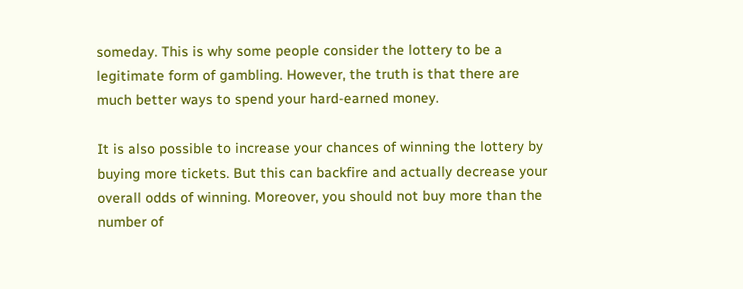someday. This is why some people consider the lottery to be a legitimate form of gambling. However, the truth is that there are much better ways to spend your hard-earned money.

It is also possible to increase your chances of winning the lottery by buying more tickets. But this can backfire and actually decrease your overall odds of winning. Moreover, you should not buy more than the number of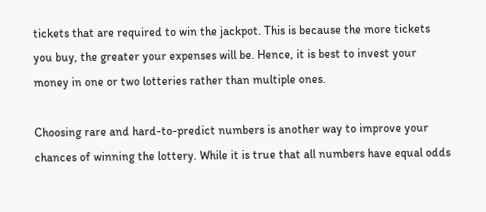tickets that are required to win the jackpot. This is because the more tickets you buy, the greater your expenses will be. Hence, it is best to invest your money in one or two lotteries rather than multiple ones.

Choosing rare and hard-to-predict numbers is another way to improve your chances of winning the lottery. While it is true that all numbers have equal odds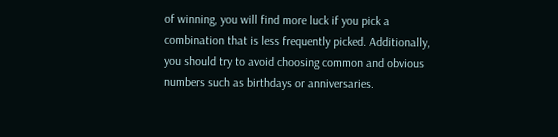of winning, you will find more luck if you pick a combination that is less frequently picked. Additionally, you should try to avoid choosing common and obvious numbers such as birthdays or anniversaries.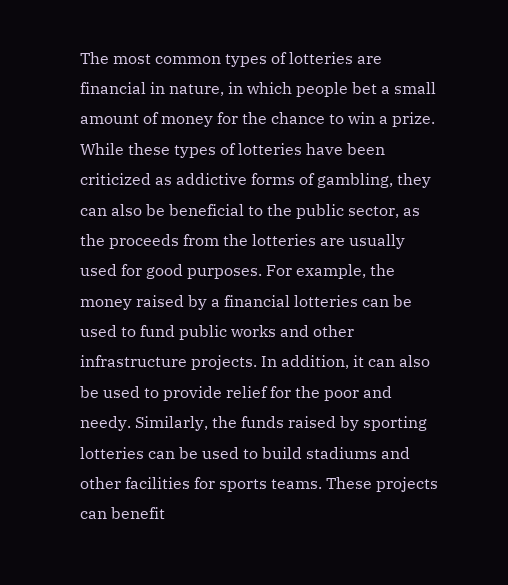The most common types of lotteries are financial in nature, in which people bet a small amount of money for the chance to win a prize. While these types of lotteries have been criticized as addictive forms of gambling, they can also be beneficial to the public sector, as the proceeds from the lotteries are usually used for good purposes. For example, the money raised by a financial lotteries can be used to fund public works and other infrastructure projects. In addition, it can also be used to provide relief for the poor and needy. Similarly, the funds raised by sporting lotteries can be used to build stadiums and other facilities for sports teams. These projects can benefit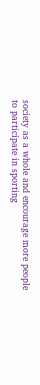society as a whole and encourage more people to participate in sporting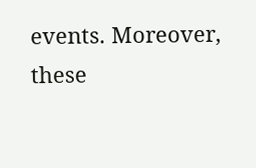events. Moreover, these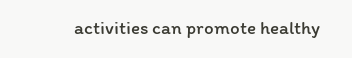activities can promote healthy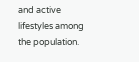and active lifestyles among the population.